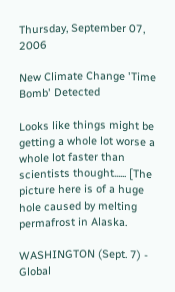Thursday, September 07, 2006

New Climate Change 'Time Bomb' Detected

Looks like things might be getting a whole lot worse a whole lot faster than scientists thought...... [The picture here is of a huge hole caused by melting permafrost in Alaska.

WASHINGTON (Sept. 7) - Global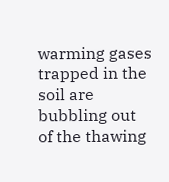warming gases trapped in the soil are bubbling out of the thawing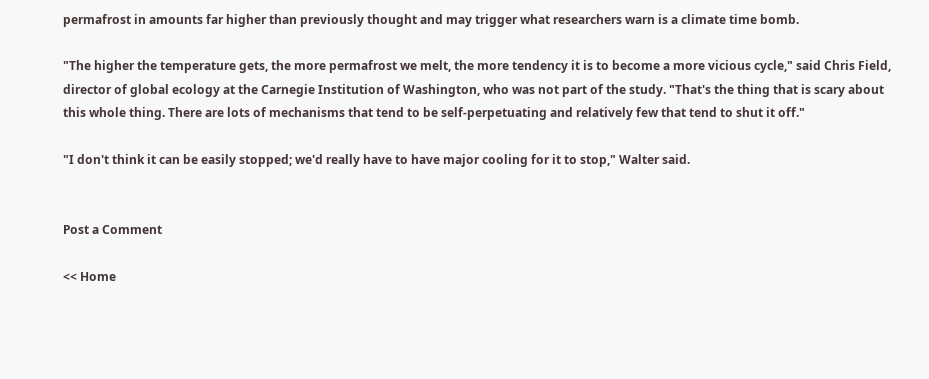permafrost in amounts far higher than previously thought and may trigger what researchers warn is a climate time bomb.

"The higher the temperature gets, the more permafrost we melt, the more tendency it is to become a more vicious cycle," said Chris Field, director of global ecology at the Carnegie Institution of Washington, who was not part of the study. "That's the thing that is scary about this whole thing. There are lots of mechanisms that tend to be self-perpetuating and relatively few that tend to shut it off."

"I don't think it can be easily stopped; we'd really have to have major cooling for it to stop," Walter said.


Post a Comment

<< Home